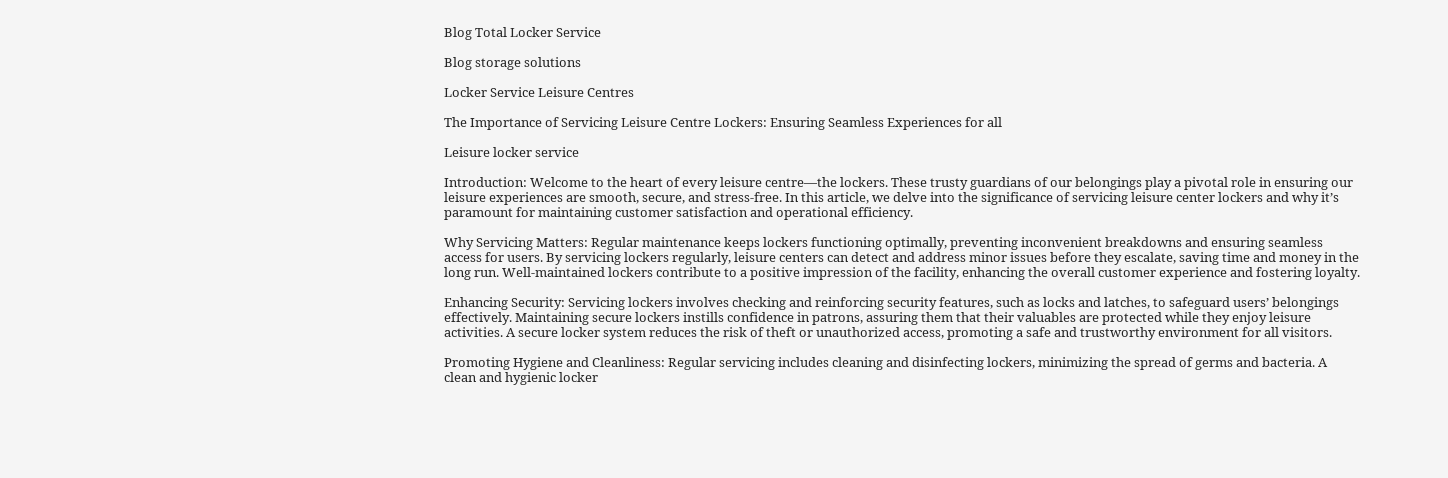Blog Total Locker Service

Blog storage solutions

Locker Service Leisure Centres

The Importance of Servicing Leisure Centre Lockers: Ensuring Seamless Experiences for all

Leisure locker service

Introduction: Welcome to the heart of every leisure centre—the lockers. These trusty guardians of our belongings play a pivotal role in ensuring our leisure experiences are smooth, secure, and stress-free. In this article, we delve into the significance of servicing leisure center lockers and why it’s paramount for maintaining customer satisfaction and operational efficiency.

Why Servicing Matters: Regular maintenance keeps lockers functioning optimally, preventing inconvenient breakdowns and ensuring seamless access for users. By servicing lockers regularly, leisure centers can detect and address minor issues before they escalate, saving time and money in the long run. Well-maintained lockers contribute to a positive impression of the facility, enhancing the overall customer experience and fostering loyalty.

Enhancing Security: Servicing lockers involves checking and reinforcing security features, such as locks and latches, to safeguard users’ belongings effectively. Maintaining secure lockers instills confidence in patrons, assuring them that their valuables are protected while they enjoy leisure activities. A secure locker system reduces the risk of theft or unauthorized access, promoting a safe and trustworthy environment for all visitors.

Promoting Hygiene and Cleanliness: Regular servicing includes cleaning and disinfecting lockers, minimizing the spread of germs and bacteria. A clean and hygienic locker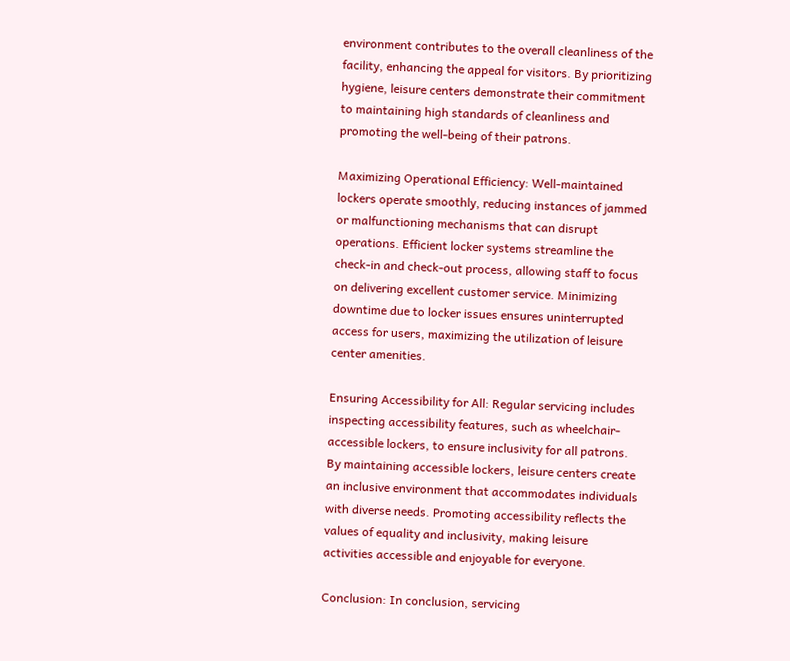environment contributes to the overall cleanliness of the facility, enhancing the appeal for visitors. By prioritizing hygiene, leisure centers demonstrate their commitment to maintaining high standards of cleanliness and promoting the well-being of their patrons.

Maximizing Operational Efficiency: Well-maintained lockers operate smoothly, reducing instances of jammed or malfunctioning mechanisms that can disrupt operations. Efficient locker systems streamline the check-in and check-out process, allowing staff to focus on delivering excellent customer service. Minimizing downtime due to locker issues ensures uninterrupted access for users, maximizing the utilization of leisure center amenities.

Ensuring Accessibility for All: Regular servicing includes inspecting accessibility features, such as wheelchair-accessible lockers, to ensure inclusivity for all patrons. By maintaining accessible lockers, leisure centers create an inclusive environment that accommodates individuals with diverse needs. Promoting accessibility reflects the values of equality and inclusivity, making leisure activities accessible and enjoyable for everyone.

Conclusion: In conclusion, servicing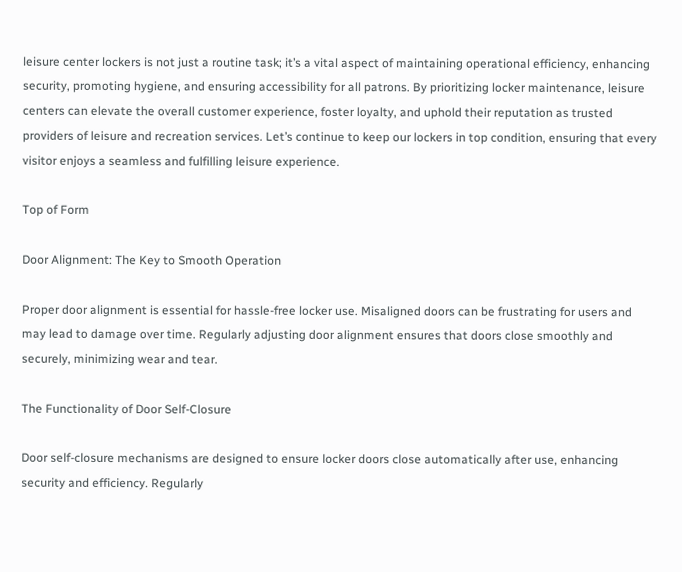leisure center lockers is not just a routine task; it’s a vital aspect of maintaining operational efficiency, enhancing security, promoting hygiene, and ensuring accessibility for all patrons. By prioritizing locker maintenance, leisure centers can elevate the overall customer experience, foster loyalty, and uphold their reputation as trusted providers of leisure and recreation services. Let’s continue to keep our lockers in top condition, ensuring that every visitor enjoys a seamless and fulfilling leisure experience.

Top of Form

Door Alignment: The Key to Smooth Operation

Proper door alignment is essential for hassle-free locker use. Misaligned doors can be frustrating for users and may lead to damage over time. Regularly adjusting door alignment ensures that doors close smoothly and securely, minimizing wear and tear.

The Functionality of Door Self-Closure

Door self-closure mechanisms are designed to ensure locker doors close automatically after use, enhancing security and efficiency. Regularly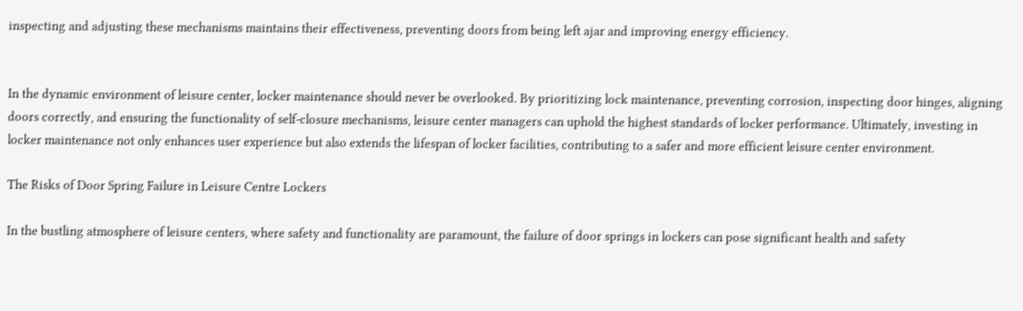inspecting and adjusting these mechanisms maintains their effectiveness, preventing doors from being left ajar and improving energy efficiency.


In the dynamic environment of leisure center, locker maintenance should never be overlooked. By prioritizing lock maintenance, preventing corrosion, inspecting door hinges, aligning doors correctly, and ensuring the functionality of self-closure mechanisms, leisure center managers can uphold the highest standards of locker performance. Ultimately, investing in locker maintenance not only enhances user experience but also extends the lifespan of locker facilities, contributing to a safer and more efficient leisure center environment.

The Risks of Door Spring Failure in Leisure Centre Lockers

In the bustling atmosphere of leisure centers, where safety and functionality are paramount, the failure of door springs in lockers can pose significant health and safety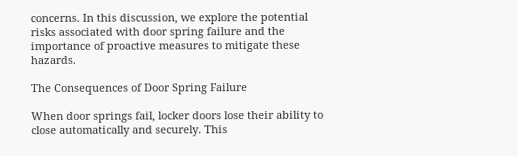concerns. In this discussion, we explore the potential risks associated with door spring failure and the importance of proactive measures to mitigate these hazards.

The Consequences of Door Spring Failure

When door springs fail, locker doors lose their ability to close automatically and securely. This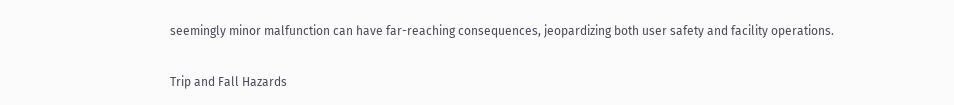seemingly minor malfunction can have far-reaching consequences, jeopardizing both user safety and facility operations.

Trip and Fall Hazards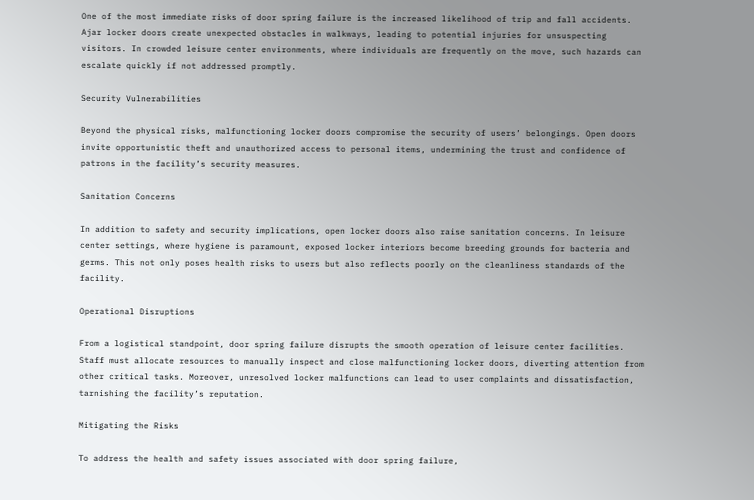One of the most immediate risks of door spring failure is the increased likelihood of trip and fall accidents. Ajar locker doors create unexpected obstacles in walkways, leading to potential injuries for unsuspecting visitors. In crowded leisure center environments, where individuals are frequently on the move, such hazards can escalate quickly if not addressed promptly.

Security Vulnerabilities

Beyond the physical risks, malfunctioning locker doors compromise the security of users’ belongings. Open doors invite opportunistic theft and unauthorized access to personal items, undermining the trust and confidence of patrons in the facility’s security measures.

Sanitation Concerns

In addition to safety and security implications, open locker doors also raise sanitation concerns. In leisure center settings, where hygiene is paramount, exposed locker interiors become breeding grounds for bacteria and germs. This not only poses health risks to users but also reflects poorly on the cleanliness standards of the facility.

Operational Disruptions

From a logistical standpoint, door spring failure disrupts the smooth operation of leisure center facilities. Staff must allocate resources to manually inspect and close malfunctioning locker doors, diverting attention from other critical tasks. Moreover, unresolved locker malfunctions can lead to user complaints and dissatisfaction, tarnishing the facility’s reputation.

Mitigating the Risks

To address the health and safety issues associated with door spring failure,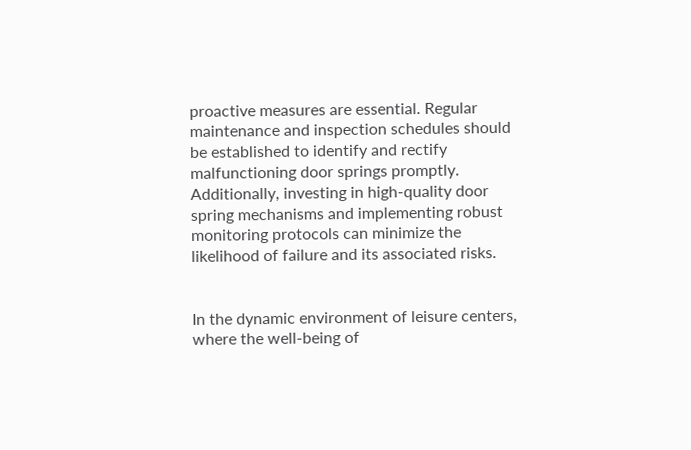proactive measures are essential. Regular maintenance and inspection schedules should be established to identify and rectify malfunctioning door springs promptly. Additionally, investing in high-quality door spring mechanisms and implementing robust monitoring protocols can minimize the likelihood of failure and its associated risks.


In the dynamic environment of leisure centers, where the well-being of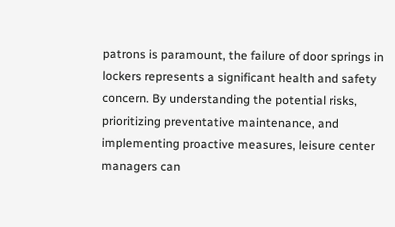patrons is paramount, the failure of door springs in lockers represents a significant health and safety concern. By understanding the potential risks, prioritizing preventative maintenance, and implementing proactive measures, leisure center managers can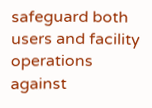safeguard both users and facility operations against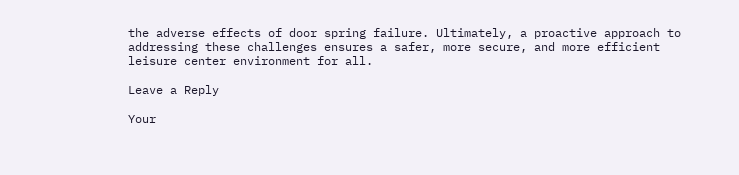the adverse effects of door spring failure. Ultimately, a proactive approach to addressing these challenges ensures a safer, more secure, and more efficient leisure center environment for all.

Leave a Reply

Your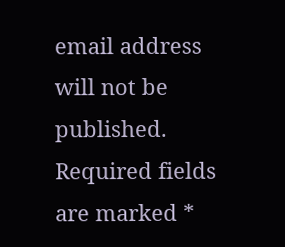email address will not be published. Required fields are marked *